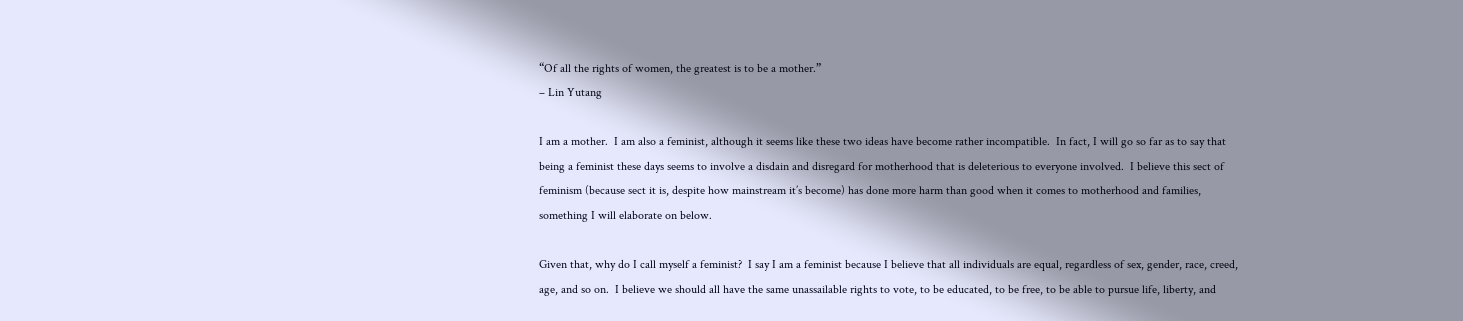“Of all the rights of women, the greatest is to be a mother.”
– Lin Yutang

I am a mother.  I am also a feminist, although it seems like these two ideas have become rather incompatible.  In fact, I will go so far as to say that being a feminist these days seems to involve a disdain and disregard for motherhood that is deleterious to everyone involved.  I believe this sect of feminism (because sect it is, despite how mainstream it’s become) has done more harm than good when it comes to motherhood and families, something I will elaborate on below.

Given that, why do I call myself a feminist?  I say I am a feminist because I believe that all individuals are equal, regardless of sex, gender, race, creed, age, and so on.  I believe we should all have the same unassailable rights to vote, to be educated, to be free, to be able to pursue life, liberty, and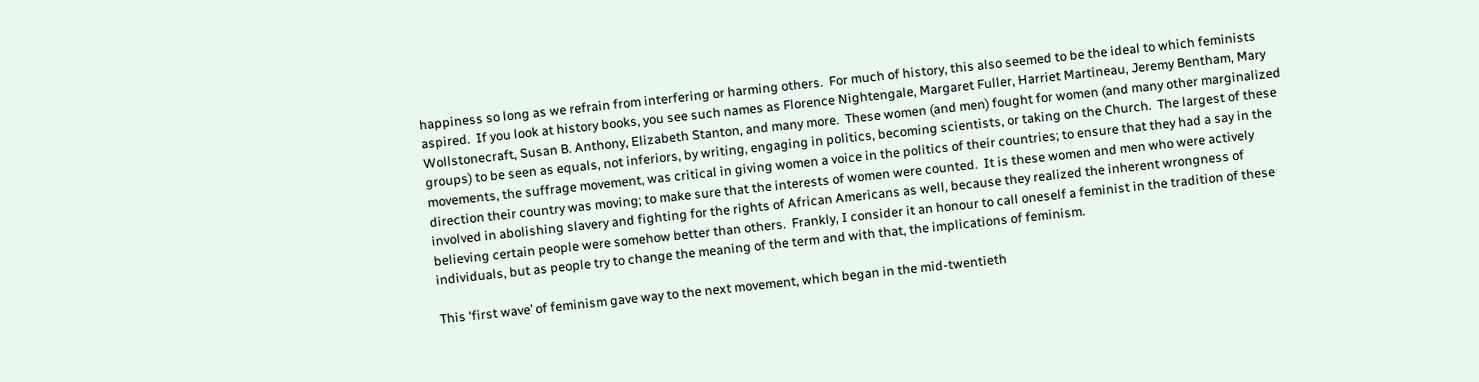happiness so long as we refrain from interfering or harming others.  For much of history, this also seemed to be the ideal to which feminists aspired.  If you look at history books, you see such names as Florence Nightengale, Margaret Fuller, Harriet Martineau, Jeremy Bentham, Mary Wollstonecraft, Susan B. Anthony, Elizabeth Stanton, and many more.  These women (and men) fought for women (and many other marginalized groups) to be seen as equals, not inferiors, by writing, engaging in politics, becoming scientists, or taking on the Church.  The largest of these movements, the suffrage movement, was critical in giving women a voice in the politics of their countries; to ensure that they had a say in the direction their country was moving; to make sure that the interests of women were counted.  It is these women and men who were actively involved in abolishing slavery and fighting for the rights of African Americans as well, because they realized the inherent wrongness of believing certain people were somehow better than others.  Frankly, I consider it an honour to call oneself a feminist in the tradition of these individuals, but as people try to change the meaning of the term and with that, the implications of feminism.

This ‘first wave’ of feminism gave way to the next movement, which began in the mid-twentieth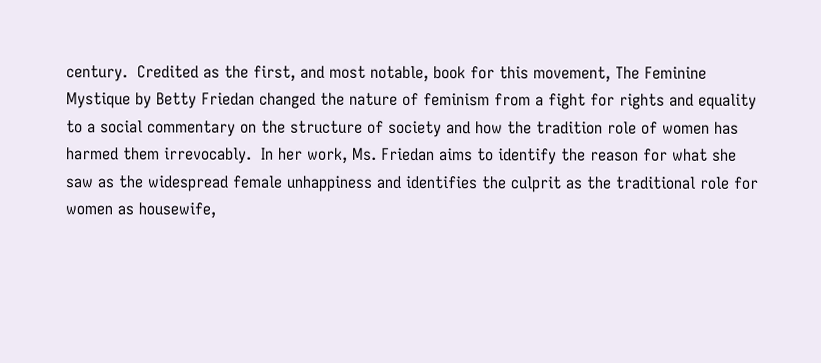century.  Credited as the first, and most notable, book for this movement, The Feminine Mystique by Betty Friedan changed the nature of feminism from a fight for rights and equality to a social commentary on the structure of society and how the tradition role of women has harmed them irrevocably.  In her work, Ms. Friedan aims to identify the reason for what she saw as the widespread female unhappiness and identifies the culprit as the traditional role for women as housewife,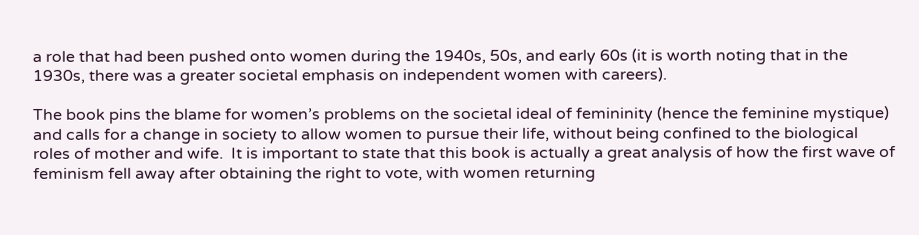a role that had been pushed onto women during the 1940s, 50s, and early 60s (it is worth noting that in the 1930s, there was a greater societal emphasis on independent women with careers).

The book pins the blame for women’s problems on the societal ideal of femininity (hence the feminine mystique) and calls for a change in society to allow women to pursue their life, without being confined to the biological roles of mother and wife.  It is important to state that this book is actually a great analysis of how the first wave of feminism fell away after obtaining the right to vote, with women returning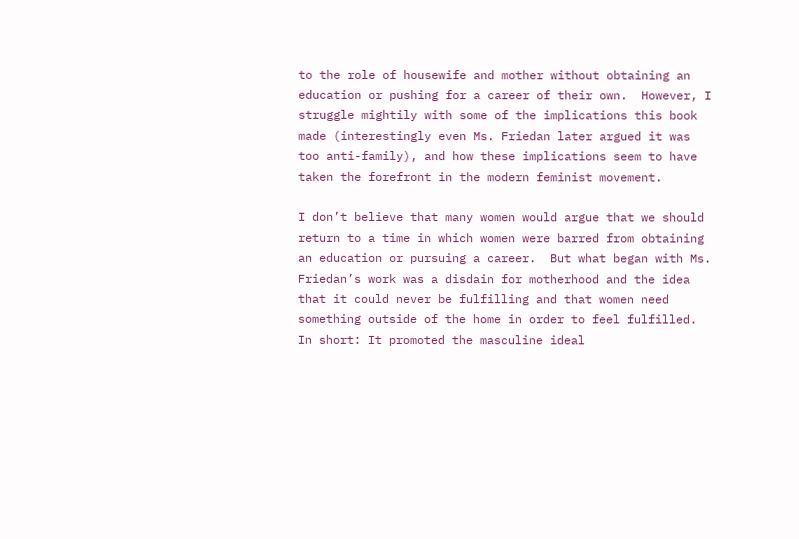to the role of housewife and mother without obtaining an education or pushing for a career of their own.  However, I struggle mightily with some of the implications this book made (interestingly even Ms. Friedan later argued it was too anti-family), and how these implications seem to have taken the forefront in the modern feminist movement.

I don’t believe that many women would argue that we should return to a time in which women were barred from obtaining an education or pursuing a career.  But what began with Ms. Friedan’s work was a disdain for motherhood and the idea that it could never be fulfilling and that women need something outside of the home in order to feel fulfilled.  In short: It promoted the masculine ideal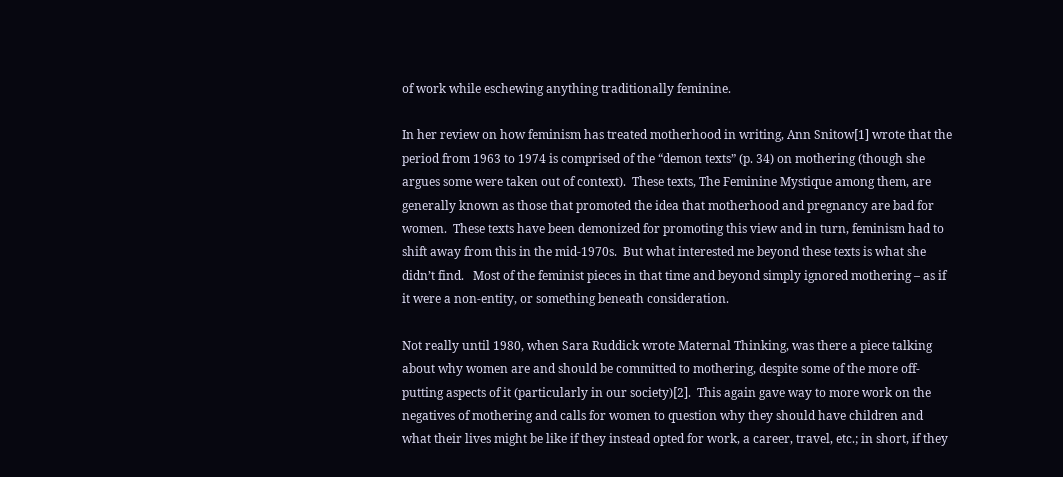of work while eschewing anything traditionally feminine.

In her review on how feminism has treated motherhood in writing, Ann Snitow[1] wrote that the period from 1963 to 1974 is comprised of the “demon texts” (p. 34) on mothering (though she argues some were taken out of context).  These texts, The Feminine Mystique among them, are generally known as those that promoted the idea that motherhood and pregnancy are bad for women.  These texts have been demonized for promoting this view and in turn, feminism had to shift away from this in the mid-1970s.  But what interested me beyond these texts is what she didn’t find.   Most of the feminist pieces in that time and beyond simply ignored mothering – as if it were a non-entity, or something beneath consideration.

Not really until 1980, when Sara Ruddick wrote Maternal Thinking, was there a piece talking about why women are and should be committed to mothering, despite some of the more off-putting aspects of it (particularly in our society)[2].  This again gave way to more work on the negatives of mothering and calls for women to question why they should have children and what their lives might be like if they instead opted for work, a career, travel, etc.; in short, if they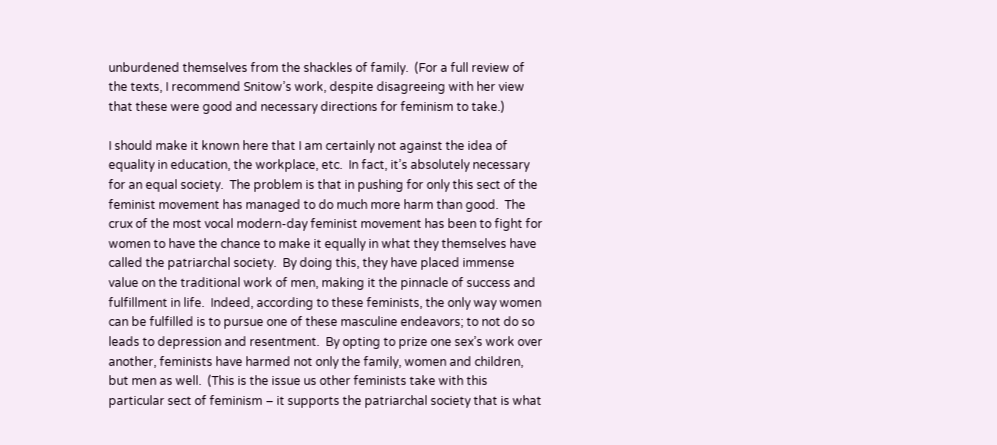unburdened themselves from the shackles of family.  (For a full review of the texts, I recommend Snitow’s work, despite disagreeing with her view that these were good and necessary directions for feminism to take.)

I should make it known here that I am certainly not against the idea of equality in education, the workplace, etc.  In fact, it’s absolutely necessary for an equal society.  The problem is that in pushing for only this sect of the feminist movement has managed to do much more harm than good.  The crux of the most vocal modern-day feminist movement has been to fight for women to have the chance to make it equally in what they themselves have called the patriarchal society.  By doing this, they have placed immense value on the traditional work of men, making it the pinnacle of success and fulfillment in life.  Indeed, according to these feminists, the only way women can be fulfilled is to pursue one of these masculine endeavors; to not do so leads to depression and resentment.  By opting to prize one sex’s work over another, feminists have harmed not only the family, women and children, but men as well.  (This is the issue us other feminists take with this particular sect of feminism – it supports the patriarchal society that is what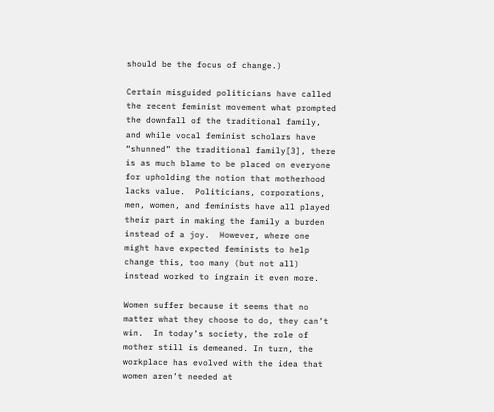should be the focus of change.)

Certain misguided politicians have called the recent feminist movement what prompted the downfall of the traditional family, and while vocal feminist scholars have “shunned” the traditional family[3], there is as much blame to be placed on everyone for upholding the notion that motherhood lacks value.  Politicians, corporations, men, women, and feminists have all played their part in making the family a burden instead of a joy.  However, where one might have expected feminists to help change this, too many (but not all) instead worked to ingrain it even more.

Women suffer because it seems that no matter what they choose to do, they can’t win.  In today’s society, the role of mother still is demeaned. In turn, the workplace has evolved with the idea that women aren’t needed at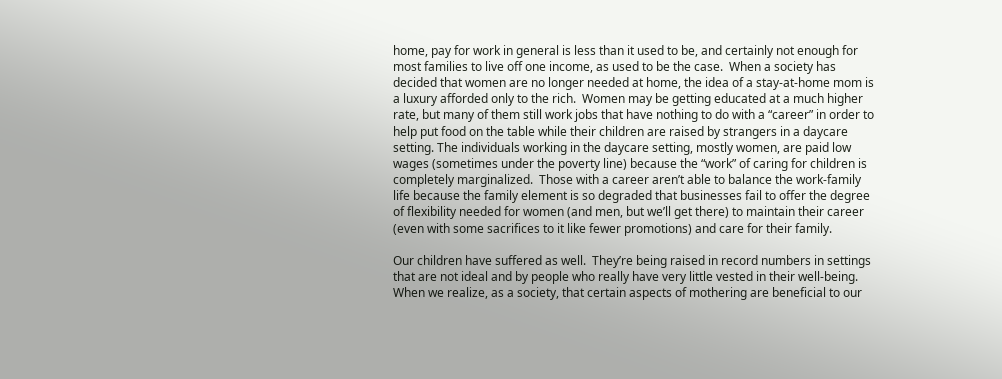home, pay for work in general is less than it used to be, and certainly not enough for most families to live off one income, as used to be the case.  When a society has decided that women are no longer needed at home, the idea of a stay-at-home mom is a luxury afforded only to the rich.  Women may be getting educated at a much higher rate, but many of them still work jobs that have nothing to do with a “career” in order to help put food on the table while their children are raised by strangers in a daycare setting. The individuals working in the daycare setting, mostly women, are paid low wages (sometimes under the poverty line) because the “work” of caring for children is completely marginalized.  Those with a career aren’t able to balance the work-family life because the family element is so degraded that businesses fail to offer the degree of flexibility needed for women (and men, but we’ll get there) to maintain their career (even with some sacrifices to it like fewer promotions) and care for their family.

Our children have suffered as well.  They’re being raised in record numbers in settings that are not ideal and by people who really have very little vested in their well-being.  When we realize, as a society, that certain aspects of mothering are beneficial to our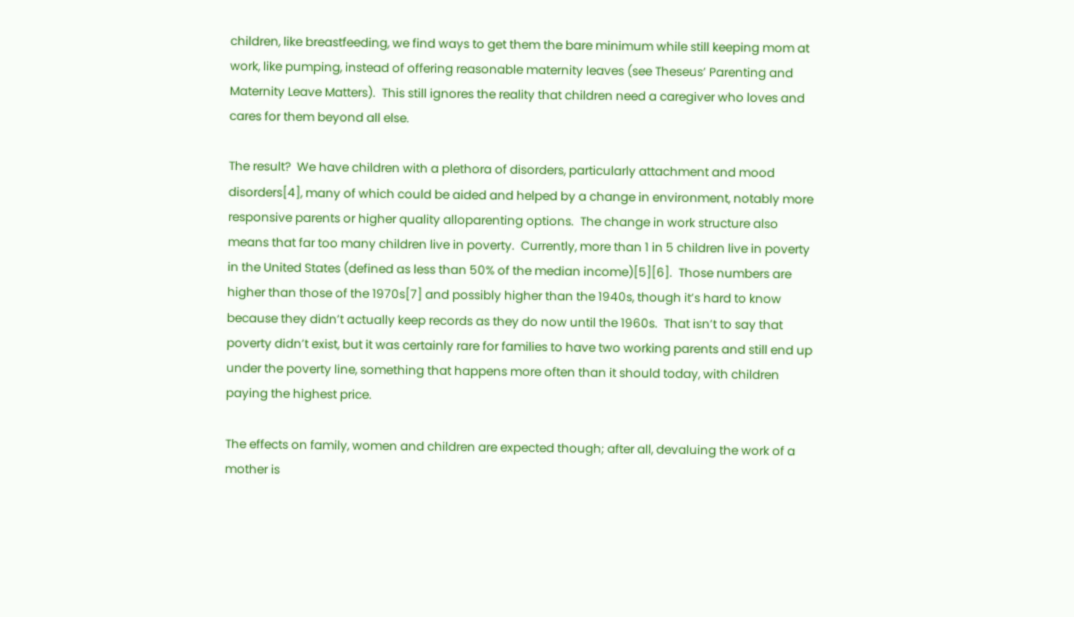children, like breastfeeding, we find ways to get them the bare minimum while still keeping mom at work, like pumping, instead of offering reasonable maternity leaves (see Theseus’ Parenting and Maternity Leave Matters).  This still ignores the reality that children need a caregiver who loves and cares for them beyond all else.

The result?  We have children with a plethora of disorders, particularly attachment and mood disorders[4], many of which could be aided and helped by a change in environment, notably more responsive parents or higher quality alloparenting options.  The change in work structure also means that far too many children live in poverty.  Currently, more than 1 in 5 children live in poverty in the United States (defined as less than 50% of the median income)[5][6].  Those numbers are higher than those of the 1970s[7] and possibly higher than the 1940s, though it’s hard to know because they didn’t actually keep records as they do now until the 1960s.  That isn’t to say that poverty didn’t exist, but it was certainly rare for families to have two working parents and still end up under the poverty line, something that happens more often than it should today, with children paying the highest price.

The effects on family, women and children are expected though; after all, devaluing the work of a mother is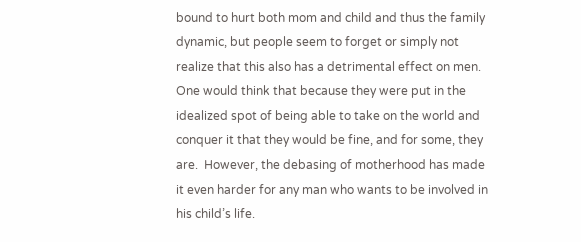bound to hurt both mom and child and thus the family dynamic, but people seem to forget or simply not realize that this also has a detrimental effect on men.  One would think that because they were put in the idealized spot of being able to take on the world and conquer it that they would be fine, and for some, they are.  However, the debasing of motherhood has made it even harder for any man who wants to be involved in his child’s life.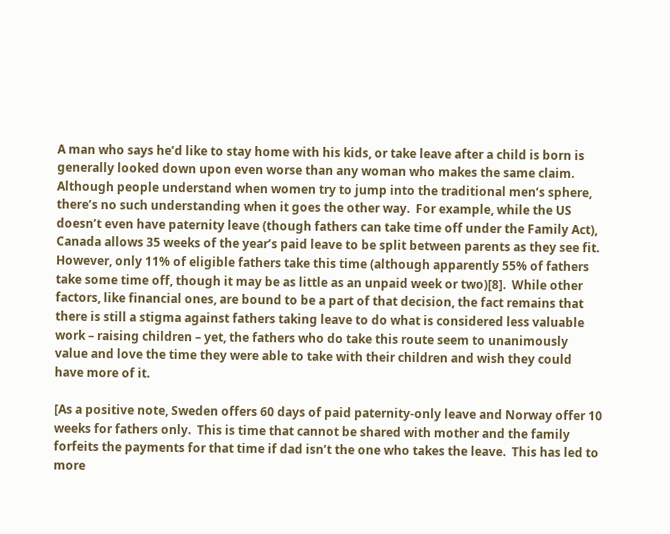A man who says he’d like to stay home with his kids, or take leave after a child is born is generally looked down upon even worse than any woman who makes the same claim.  Although people understand when women try to jump into the traditional men’s sphere, there’s no such understanding when it goes the other way.  For example, while the US doesn’t even have paternity leave (though fathers can take time off under the Family Act), Canada allows 35 weeks of the year’s paid leave to be split between parents as they see fit.  However, only 11% of eligible fathers take this time (although apparently 55% of fathers take some time off, though it may be as little as an unpaid week or two)[8].  While other factors, like financial ones, are bound to be a part of that decision, the fact remains that there is still a stigma against fathers taking leave to do what is considered less valuable work – raising children – yet, the fathers who do take this route seem to unanimously value and love the time they were able to take with their children and wish they could have more of it.

[As a positive note, Sweden offers 60 days of paid paternity-only leave and Norway offer 10 weeks for fathers only.  This is time that cannot be shared with mother and the family forfeits the payments for that time if dad isn’t the one who takes the leave.  This has led to more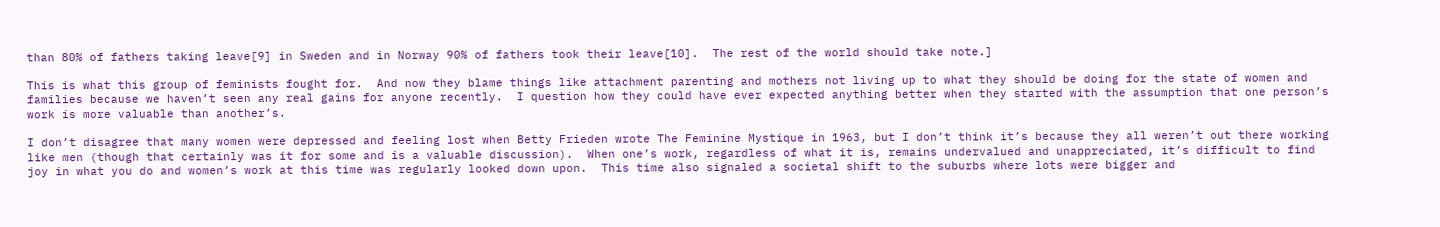than 80% of fathers taking leave[9] in Sweden and in Norway 90% of fathers took their leave[10].  The rest of the world should take note.]

This is what this group of feminists fought for.  And now they blame things like attachment parenting and mothers not living up to what they should be doing for the state of women and families because we haven’t seen any real gains for anyone recently.  I question how they could have ever expected anything better when they started with the assumption that one person’s work is more valuable than another’s.

I don’t disagree that many women were depressed and feeling lost when Betty Frieden wrote The Feminine Mystique in 1963, but I don’t think it’s because they all weren’t out there working like men (though that certainly was it for some and is a valuable discussion).  When one’s work, regardless of what it is, remains undervalued and unappreciated, it’s difficult to find joy in what you do and women’s work at this time was regularly looked down upon.  This time also signaled a societal shift to the suburbs where lots were bigger and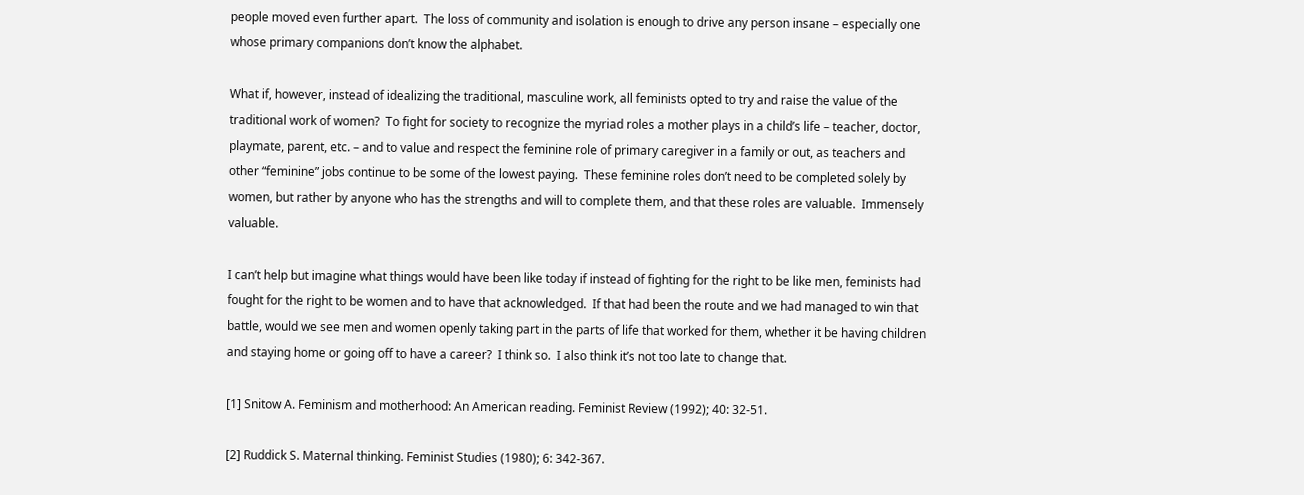people moved even further apart.  The loss of community and isolation is enough to drive any person insane – especially one whose primary companions don’t know the alphabet.

What if, however, instead of idealizing the traditional, masculine work, all feminists opted to try and raise the value of the traditional work of women?  To fight for society to recognize the myriad roles a mother plays in a child’s life – teacher, doctor, playmate, parent, etc. – and to value and respect the feminine role of primary caregiver in a family or out, as teachers and other “feminine” jobs continue to be some of the lowest paying.  These feminine roles don’t need to be completed solely by women, but rather by anyone who has the strengths and will to complete them, and that these roles are valuable.  Immensely valuable.

I can’t help but imagine what things would have been like today if instead of fighting for the right to be like men, feminists had fought for the right to be women and to have that acknowledged.  If that had been the route and we had managed to win that battle, would we see men and women openly taking part in the parts of life that worked for them, whether it be having children and staying home or going off to have a career?  I think so.  I also think it’s not too late to change that.

[1] Snitow A. Feminism and motherhood: An American reading. Feminist Review (1992); 40: 32-51.

[2] Ruddick S. Maternal thinking. Feminist Studies (1980); 6: 342-367.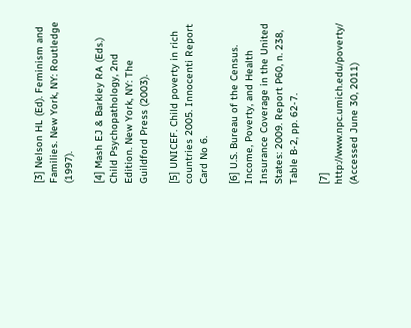[3] Nelson HL (Ed). Feminism and Families. New York, NY: Routledge (1997).

[4] Mash EJ & Barkley RA (Eds.) Child Psychopathology, 2nd Edition. New York, NY: The Guildford Press (2003).

[5] UNICEF. Child poverty in rich countries 2005. Innocenti Report Card No 6.

[6] U.S. Bureau of the Census. Income, Poverty, and Health Insurance Coverage in the United States: 2009. Report P60, n. 238, Table B-2, pp. 62-7.

[7] http://www.npc.umich.edu/poverty/ (Accessed June 30, 2011)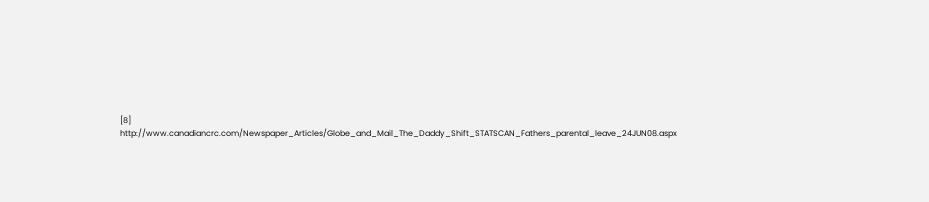[8] http://www.canadiancrc.com/Newspaper_Articles/Globe_and_Mail_The_Daddy_Shift_STATSCAN_Fathers_parental_leave_24JUN08.aspx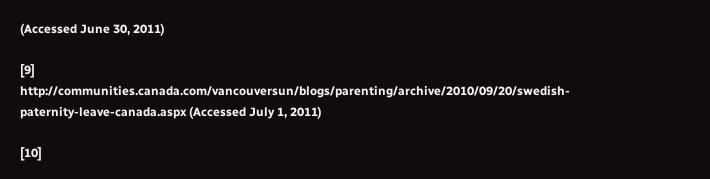(Accessed June 30, 2011)

[9] http://communities.canada.com/vancouversun/blogs/parenting/archive/2010/09/20/swedish-paternity-leave-canada.aspx (Accessed July 1, 2011)

[10]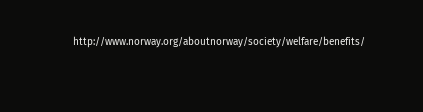http://www.norway.org/aboutnorway/society/welfare/benefits/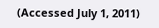(Accessed July 1, 2011)